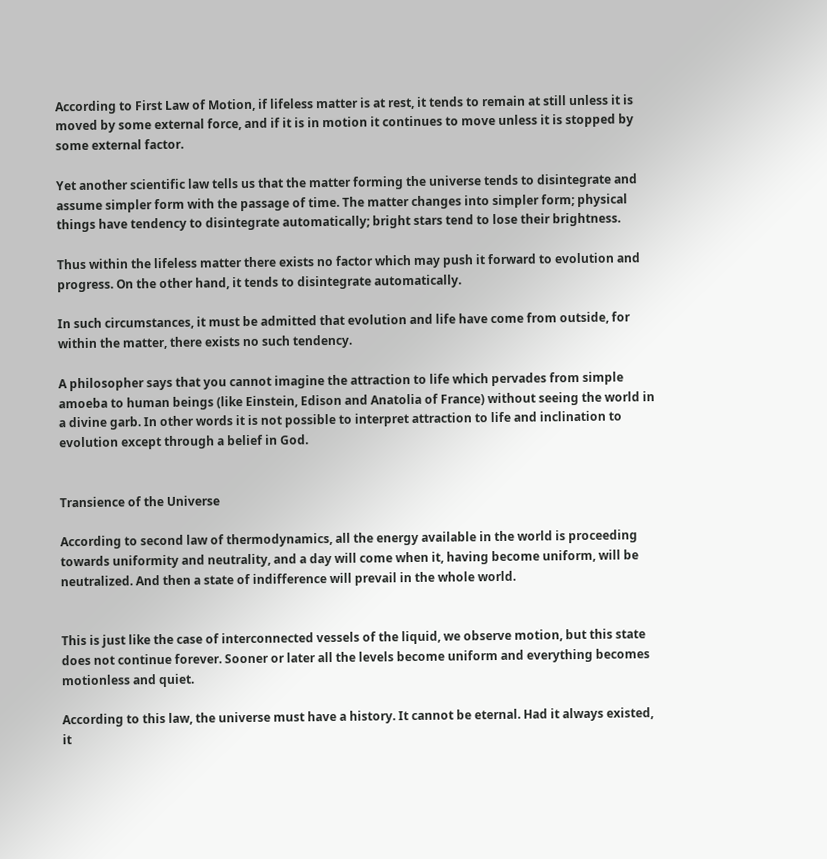According to First Law of Motion, if lifeless matter is at rest, it tends to remain at still unless it is moved by some external force, and if it is in motion it continues to move unless it is stopped by some external factor.

Yet another scientific law tells us that the matter forming the universe tends to disintegrate and assume simpler form with the passage of time. The matter changes into simpler form; physical things have tendency to disintegrate automatically; bright stars tend to lose their brightness.

Thus within the lifeless matter there exists no factor which may push it forward to evolution and progress. On the other hand, it tends to disintegrate automatically.

In such circumstances, it must be admitted that evolution and life have come from outside, for within the matter, there exists no such tendency.

A philosopher says that you cannot imagine the attraction to life which pervades from simple amoeba to human beings (like Einstein, Edison and Anatolia of France) without seeing the world in a divine garb. In other words it is not possible to interpret attraction to life and inclination to evolution except through a belief in God.


Transience of the Universe

According to second law of thermodynamics, all the energy available in the world is proceeding towards uniformity and neutrality, and a day will come when it, having become uniform, will be neutralized. And then a state of indifference will prevail in the whole world.


This is just like the case of interconnected vessels of the liquid, we observe motion, but this state does not continue forever. Sooner or later all the levels become uniform and everything becomes motionless and quiet.

According to this law, the universe must have a history. It cannot be eternal. Had it always existed, it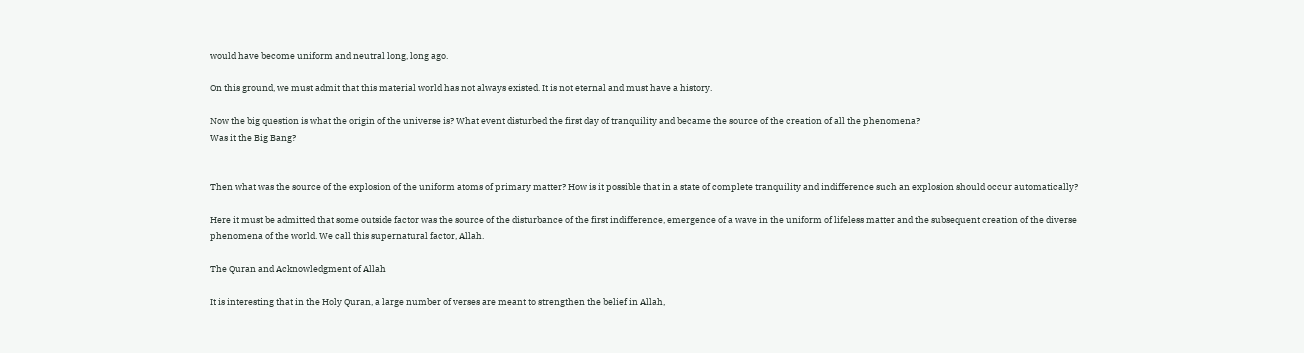would have become uniform and neutral long, long ago.

On this ground, we must admit that this material world has not always existed. It is not eternal and must have a history.

Now the big question is what the origin of the universe is? What event disturbed the first day of tranquility and became the source of the creation of all the phenomena?
Was it the Big Bang?


Then what was the source of the explosion of the uniform atoms of primary matter? How is it possible that in a state of complete tranquility and indifference such an explosion should occur automatically?

Here it must be admitted that some outside factor was the source of the disturbance of the first indifference, emergence of a wave in the uniform of lifeless matter and the subsequent creation of the diverse phenomena of the world. We call this supernatural factor, Allah.

The Quran and Acknowledgment of Allah

It is interesting that in the Holy Quran, a large number of verses are meant to strengthen the belief in Allah,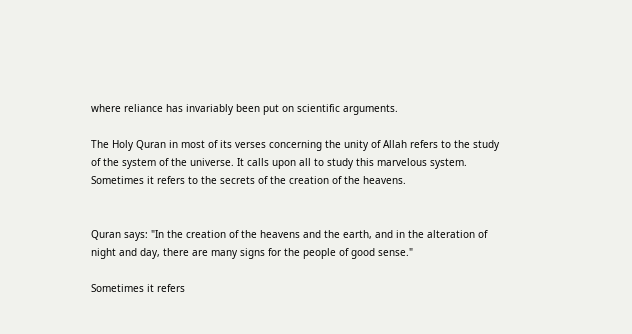where reliance has invariably been put on scientific arguments.

The Holy Quran in most of its verses concerning the unity of Allah refers to the study of the system of the universe. It calls upon all to study this marvelous system. Sometimes it refers to the secrets of the creation of the heavens.


Quran says: "In the creation of the heavens and the earth, and in the alteration of night and day, there are many signs for the people of good sense."

Sometimes it refers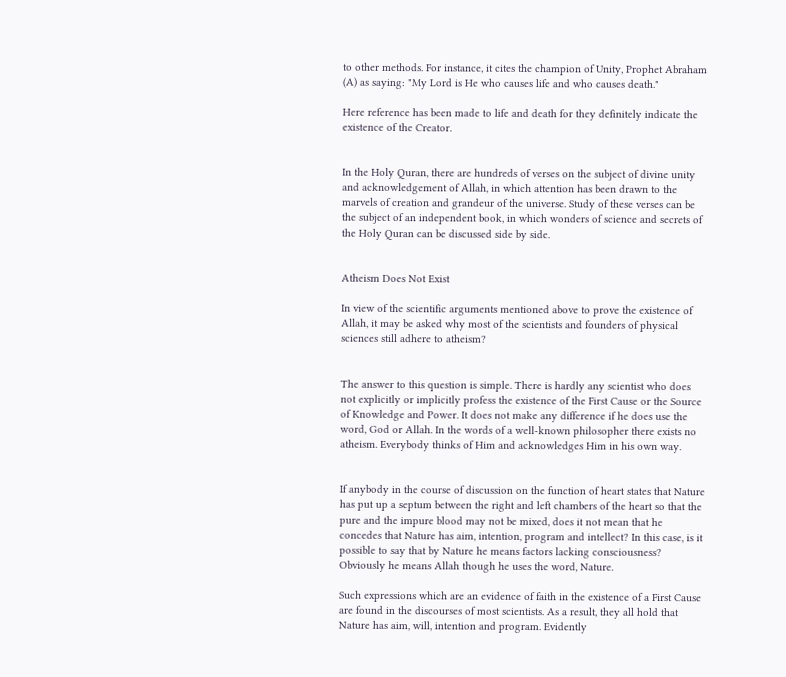to other methods. For instance, it cites the champion of Unity, Prophet Abraham (A) as saying: "My Lord is He who causes life and who causes death."

Here reference has been made to life and death for they definitely indicate the existence of the Creator.


In the Holy Quran, there are hundreds of verses on the subject of divine unity and acknowledgement of Allah, in which attention has been drawn to the marvels of creation and grandeur of the universe. Study of these verses can be the subject of an independent book, in which wonders of science and secrets of the Holy Quran can be discussed side by side.


Atheism Does Not Exist

In view of the scientific arguments mentioned above to prove the existence of Allah, it may be asked why most of the scientists and founders of physical sciences still adhere to atheism?


The answer to this question is simple. There is hardly any scientist who does not explicitly or implicitly profess the existence of the First Cause or the Source of Knowledge and Power. It does not make any difference if he does use the word, God or Allah. In the words of a well-known philosopher there exists no atheism. Everybody thinks of Him and acknowledges Him in his own way.


If anybody in the course of discussion on the function of heart states that Nature has put up a septum between the right and left chambers of the heart so that the pure and the impure blood may not be mixed, does it not mean that he concedes that Nature has aim, intention, program and intellect? In this case, is it possible to say that by Nature he means factors lacking consciousness? Obviously he means Allah though he uses the word, Nature.

Such expressions which are an evidence of faith in the existence of a First Cause are found in the discourses of most scientists. As a result, they all hold that Nature has aim, will, intention and program. Evidently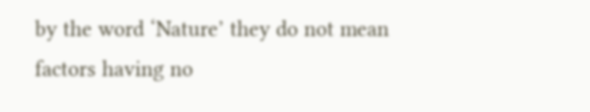by the word ‘Nature’ they do not mean factors having no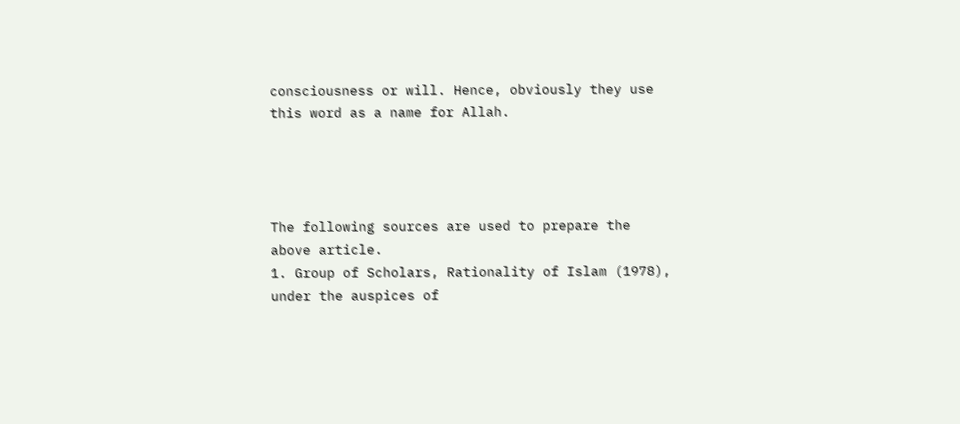consciousness or will. Hence, obviously they use this word as a name for Allah.




The following sources are used to prepare the above article.
1. Group of Scholars, Rationality of Islam (1978), under the auspices of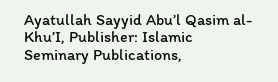Ayatullah Sayyid Abu’l Qasim al-Khu’I, Publisher: Islamic Seminary Publications,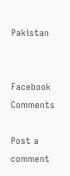Pakistan


Facebook Comments

Post a comment